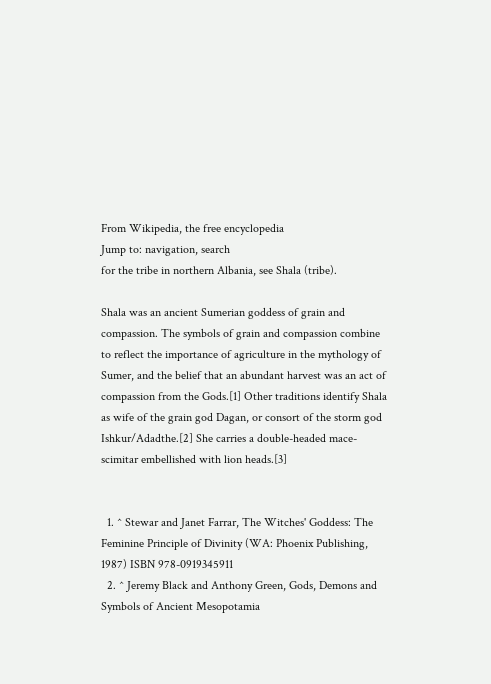From Wikipedia, the free encyclopedia
Jump to: navigation, search
for the tribe in northern Albania, see Shala (tribe).

Shala was an ancient Sumerian goddess of grain and compassion. The symbols of grain and compassion combine to reflect the importance of agriculture in the mythology of Sumer, and the belief that an abundant harvest was an act of compassion from the Gods.[1] Other traditions identify Shala as wife of the grain god Dagan, or consort of the storm god Ishkur/Adadthe.[2] She carries a double-headed mace-scimitar embellished with lion heads.[3]


  1. ^ Stewar and Janet Farrar, The Witches' Goddess: The Feminine Principle of Divinity (WA: Phoenix Publishing, 1987) ISBN 978-0919345911
  2. ^ Jeremy Black and Anthony Green, Gods, Demons and Symbols of Ancient Mesopotamia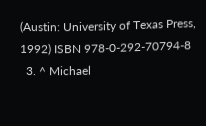(Austin: University of Texas Press, 1992) ISBN 978-0-292-70794-8
  3. ^ Michael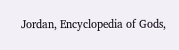Jordan, Encyclopedia of Gods,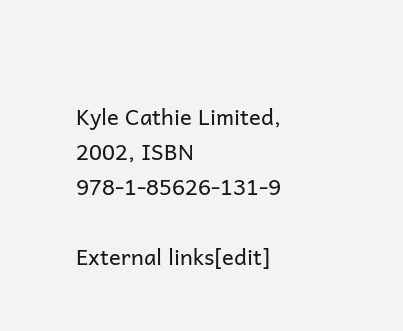Kyle Cathie Limited, 2002, ISBN 978-1-85626-131-9

External links[edit]